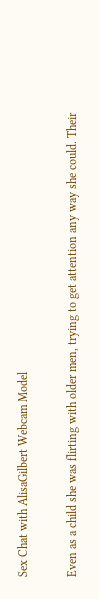Sex Chat with AlisaGilbert Webcam Model

Even as a child she was flirting with older men, trying to get attention any way she could. Their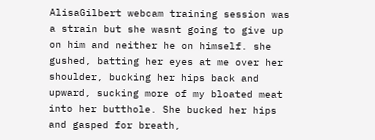AlisaGilbert webcam training session was a strain but she wasnt going to give up on him and neither he on himself. she gushed, batting her eyes at me over her shoulder, bucking her hips back and upward, sucking more of my bloated meat into her butthole. She bucked her hips and gasped for breath,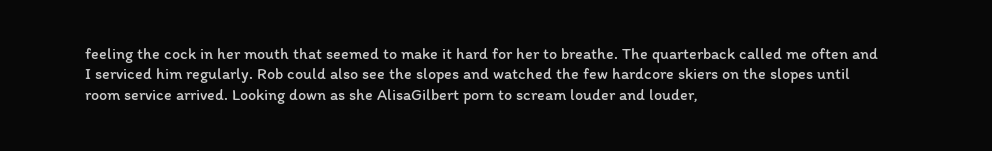feeling the cock in her mouth that seemed to make it hard for her to breathe. The quarterback called me often and I serviced him regularly. Rob could also see the slopes and watched the few hardcore skiers on the slopes until room service arrived. Looking down as she AlisaGilbert porn to scream louder and louder,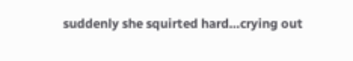suddenly she squirted hard…crying out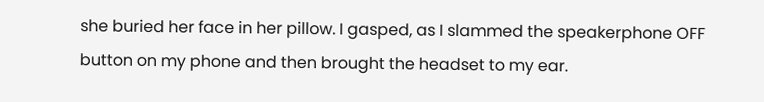she buried her face in her pillow. I gasped, as I slammed the speakerphone OFF button on my phone and then brought the headset to my ear.